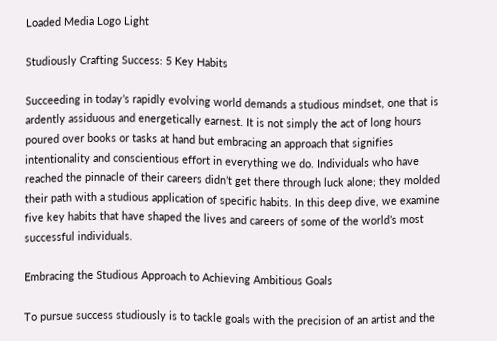Loaded Media Logo Light

Studiously Crafting Success: 5 Key Habits

Succeeding in today’s rapidly evolving world demands a studious mindset, one that is ardently assiduous and energetically earnest. It is not simply the act of long hours poured over books or tasks at hand but embracing an approach that signifies intentionality and conscientious effort in everything we do. Individuals who have reached the pinnacle of their careers didn’t get there through luck alone; they molded their path with a studious application of specific habits. In this deep dive, we examine five key habits that have shaped the lives and careers of some of the world’s most successful individuals.

Embracing the Studious Approach to Achieving Ambitious Goals

To pursue success studiously is to tackle goals with the precision of an artist and the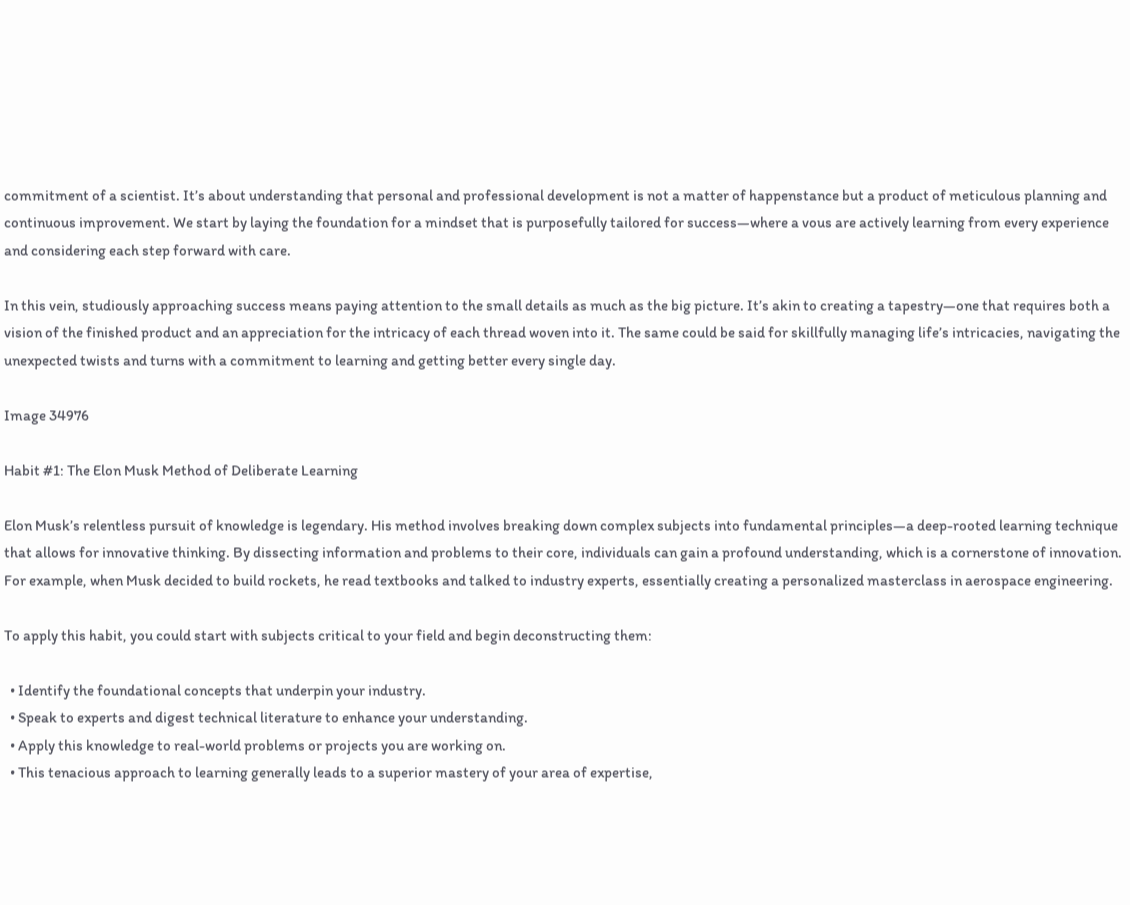commitment of a scientist. It’s about understanding that personal and professional development is not a matter of happenstance but a product of meticulous planning and continuous improvement. We start by laying the foundation for a mindset that is purposefully tailored for success—where a vous are actively learning from every experience and considering each step forward with care.

In this vein, studiously approaching success means paying attention to the small details as much as the big picture. It’s akin to creating a tapestry—one that requires both a vision of the finished product and an appreciation for the intricacy of each thread woven into it. The same could be said for skillfully managing life’s intricacies, navigating the unexpected twists and turns with a commitment to learning and getting better every single day.

Image 34976

Habit #1: The Elon Musk Method of Deliberate Learning

Elon Musk’s relentless pursuit of knowledge is legendary. His method involves breaking down complex subjects into fundamental principles—a deep-rooted learning technique that allows for innovative thinking. By dissecting information and problems to their core, individuals can gain a profound understanding, which is a cornerstone of innovation. For example, when Musk decided to build rockets, he read textbooks and talked to industry experts, essentially creating a personalized masterclass in aerospace engineering.

To apply this habit, you could start with subjects critical to your field and begin deconstructing them:

  • Identify the foundational concepts that underpin your industry.
  • Speak to experts and digest technical literature to enhance your understanding.
  • Apply this knowledge to real-world problems or projects you are working on.
  • This tenacious approach to learning generally leads to a superior mastery of your area of expertise,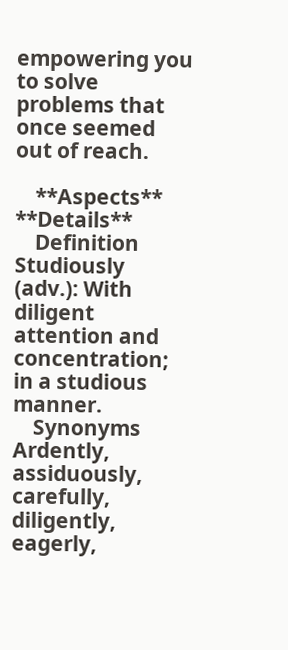empowering you to solve problems that once seemed out of reach.

    **Aspects** **Details**
    Definition Studiously (adv.): With diligent attention and concentration; in a studious manner.
    Synonyms Ardently, assiduously, carefully, diligently, eagerly,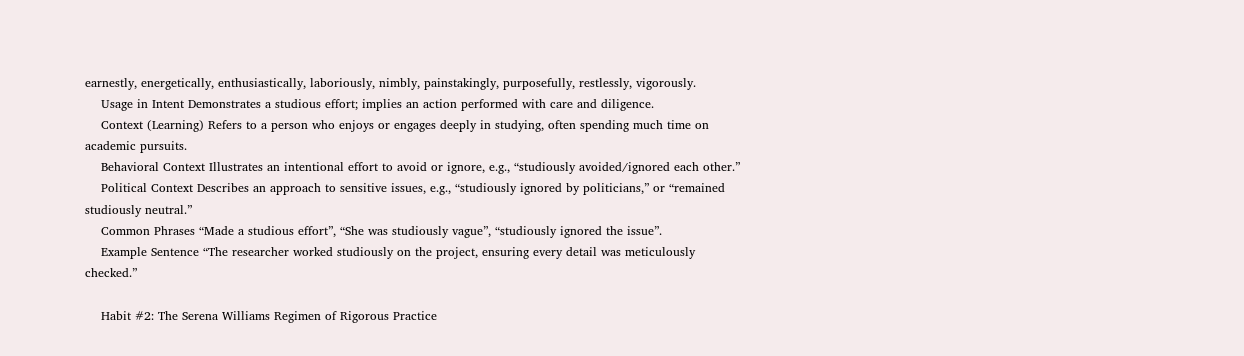earnestly, energetically, enthusiastically, laboriously, nimbly, painstakingly, purposefully, restlessly, vigorously.
    Usage in Intent Demonstrates a studious effort; implies an action performed with care and diligence.
    Context (Learning) Refers to a person who enjoys or engages deeply in studying, often spending much time on academic pursuits.
    Behavioral Context Illustrates an intentional effort to avoid or ignore, e.g., “studiously avoided/ignored each other.”
    Political Context Describes an approach to sensitive issues, e.g., “studiously ignored by politicians,” or “remained studiously neutral.”
    Common Phrases “Made a studious effort”, “She was studiously vague”, “studiously ignored the issue”.
    Example Sentence “The researcher worked studiously on the project, ensuring every detail was meticulously checked.”

    Habit #2: The Serena Williams Regimen of Rigorous Practice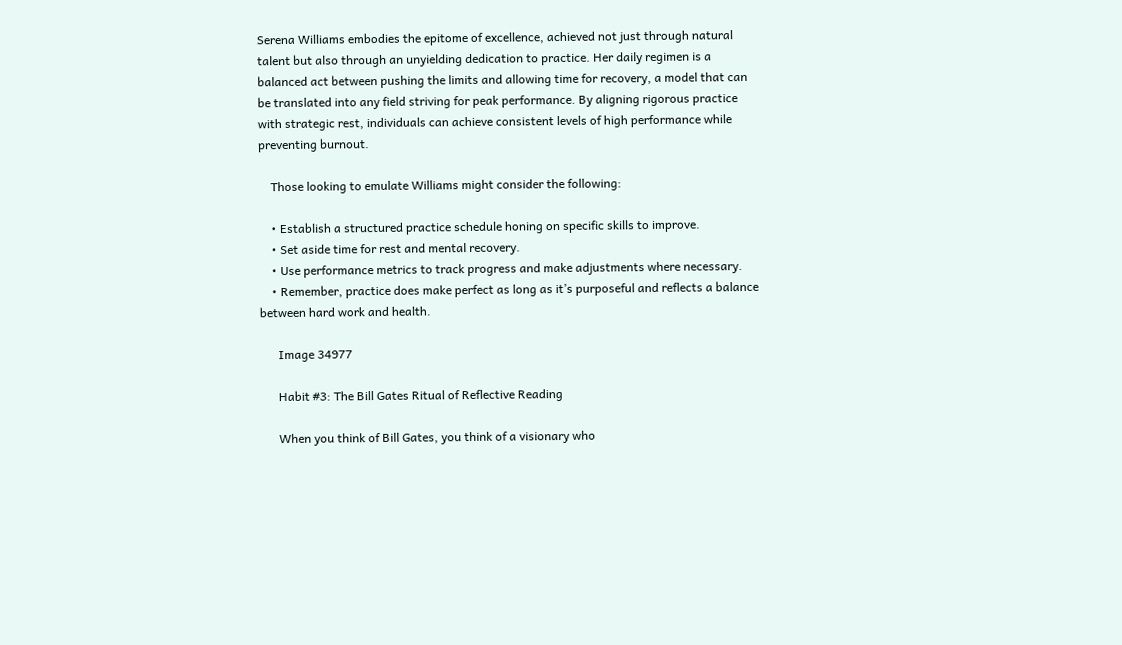Serena Williams embodies the epitome of excellence, achieved not just through natural talent but also through an unyielding dedication to practice. Her daily regimen is a balanced act between pushing the limits and allowing time for recovery, a model that can be translated into any field striving for peak performance. By aligning rigorous practice with strategic rest, individuals can achieve consistent levels of high performance while preventing burnout.

    Those looking to emulate Williams might consider the following:

    • Establish a structured practice schedule honing on specific skills to improve.
    • Set aside time for rest and mental recovery.
    • Use performance metrics to track progress and make adjustments where necessary.
    • Remember, practice does make perfect as long as it’s purposeful and reflects a balance between hard work and health.

      Image 34977

      Habit #3: The Bill Gates Ritual of Reflective Reading

      When you think of Bill Gates, you think of a visionary who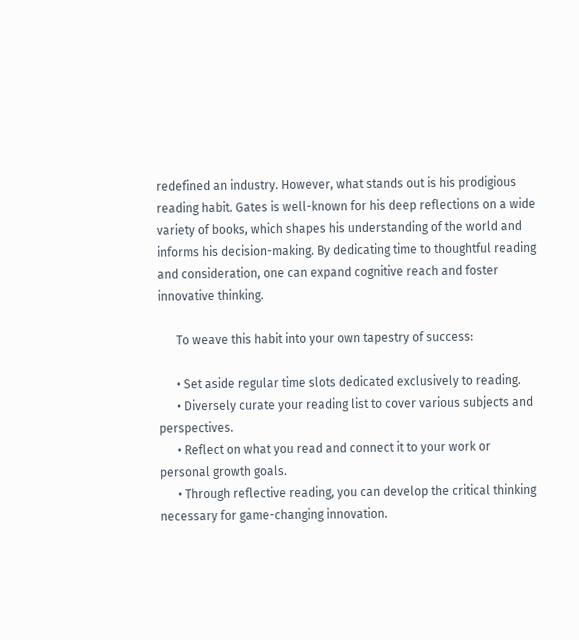redefined an industry. However, what stands out is his prodigious reading habit. Gates is well-known for his deep reflections on a wide variety of books, which shapes his understanding of the world and informs his decision-making. By dedicating time to thoughtful reading and consideration, one can expand cognitive reach and foster innovative thinking.

      To weave this habit into your own tapestry of success:

      • Set aside regular time slots dedicated exclusively to reading.
      • Diversely curate your reading list to cover various subjects and perspectives.
      • Reflect on what you read and connect it to your work or personal growth goals.
      • Through reflective reading, you can develop the critical thinking necessary for game-changing innovation.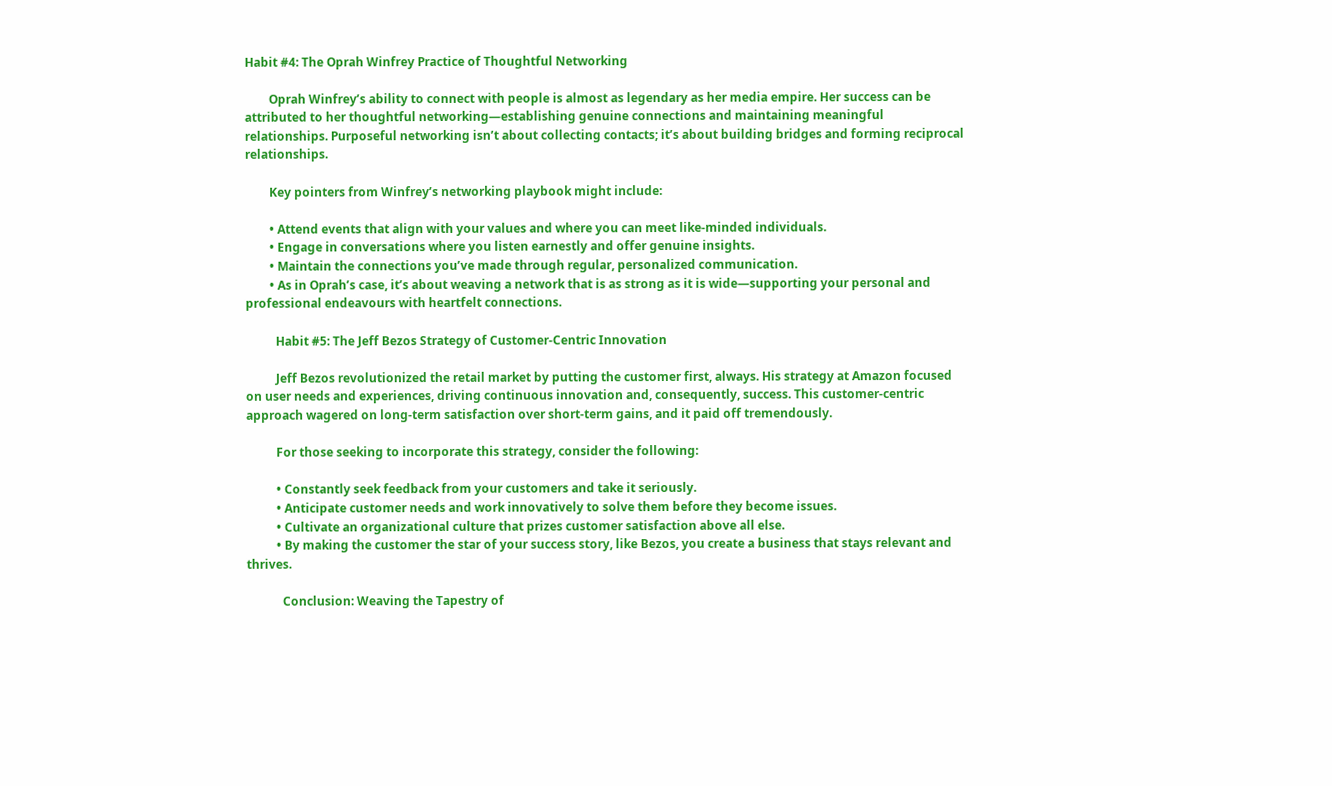Habit #4: The Oprah Winfrey Practice of Thoughtful Networking

        Oprah Winfrey’s ability to connect with people is almost as legendary as her media empire. Her success can be attributed to her thoughtful networking—establishing genuine connections and maintaining meaningful relationships. Purposeful networking isn’t about collecting contacts; it’s about building bridges and forming reciprocal relationships.

        Key pointers from Winfrey’s networking playbook might include:

        • Attend events that align with your values and where you can meet like-minded individuals.
        • Engage in conversations where you listen earnestly and offer genuine insights.
        • Maintain the connections you’ve made through regular, personalized communication.
        • As in Oprah’s case, it’s about weaving a network that is as strong as it is wide—supporting your personal and professional endeavours with heartfelt connections.

          Habit #5: The Jeff Bezos Strategy of Customer-Centric Innovation

          Jeff Bezos revolutionized the retail market by putting the customer first, always. His strategy at Amazon focused on user needs and experiences, driving continuous innovation and, consequently, success. This customer-centric approach wagered on long-term satisfaction over short-term gains, and it paid off tremendously.

          For those seeking to incorporate this strategy, consider the following:

          • Constantly seek feedback from your customers and take it seriously.
          • Anticipate customer needs and work innovatively to solve them before they become issues.
          • Cultivate an organizational culture that prizes customer satisfaction above all else.
          • By making the customer the star of your success story, like Bezos, you create a business that stays relevant and thrives.

            Conclusion: Weaving the Tapestry of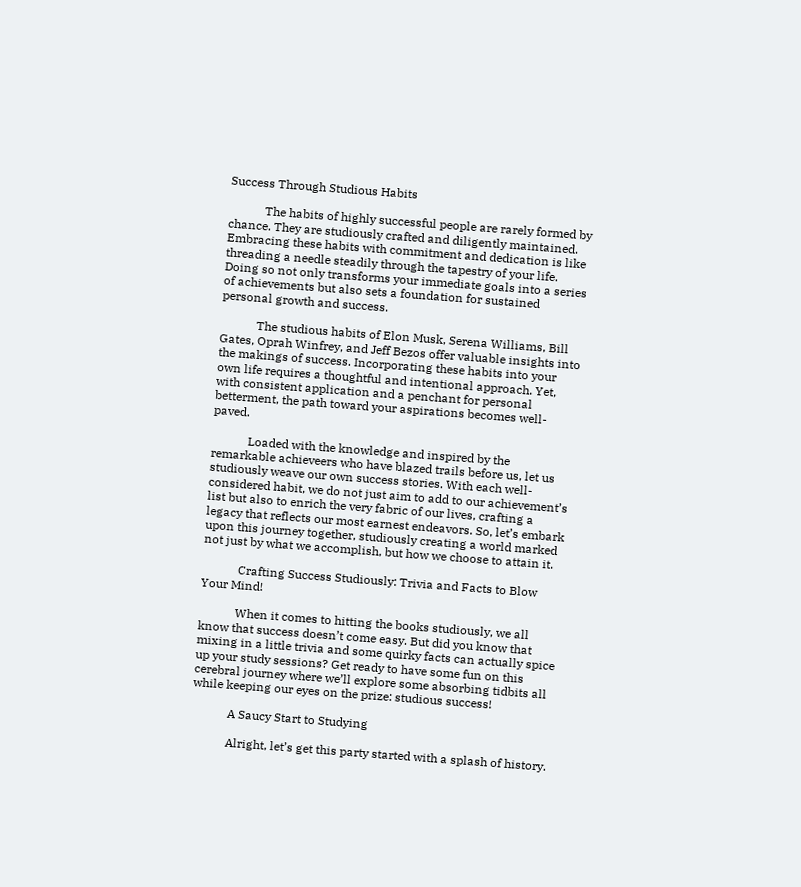Success Through Studious Habits

            The habits of highly successful people are rarely formed by chance. They are studiously crafted and diligently maintained. Embracing these habits with commitment and dedication is like threading a needle steadily through the tapestry of your life. Doing so not only transforms your immediate goals into a series of achievements but also sets a foundation for sustained personal growth and success.

            The studious habits of Elon Musk, Serena Williams, Bill Gates, Oprah Winfrey, and Jeff Bezos offer valuable insights into the makings of success. Incorporating these habits into your own life requires a thoughtful and intentional approach. Yet, with consistent application and a penchant for personal betterment, the path toward your aspirations becomes well-paved.

            Loaded with the knowledge and inspired by the remarkable achieveers who have blazed trails before us, let us studiously weave our own success stories. With each well-considered habit, we do not just aim to add to our achievement’s list but also to enrich the very fabric of our lives, crafting a legacy that reflects our most earnest endeavors. So, let’s embark upon this journey together, studiously creating a world marked not just by what we accomplish, but how we choose to attain it.

            Crafting Success Studiously: Trivia and Facts to Blow Your Mind!

            When it comes to hitting the books studiously, we all know that success doesn’t come easy. But did you know that mixing in a little trivia and some quirky facts can actually spice up your study sessions? Get ready to have some fun on this cerebral journey where we’ll explore some absorbing tidbits all while keeping our eyes on the prize: studious success!

            A Saucy Start to Studying

            Alright, let’s get this party started with a splash of history.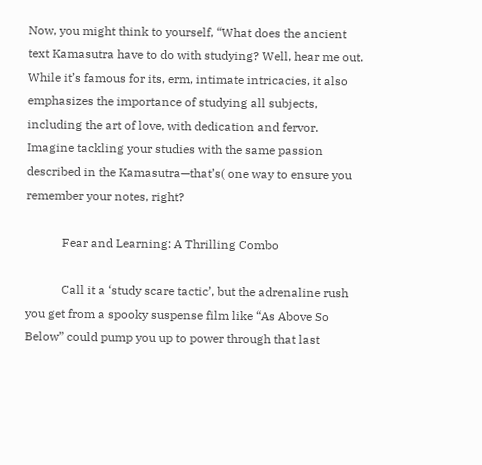Now, you might think to yourself, “What does the ancient text Kamasutra have to do with studying? Well, hear me out. While it’s famous for its, erm, intimate intricacies, it also emphasizes the importance of studying all subjects, including the art of love, with dedication and fervor. Imagine tackling your studies with the same passion described in the Kamasutra—that’s( one way to ensure you remember your notes, right?

            Fear and Learning: A Thrilling Combo

            Call it a ‘study scare tactic’, but the adrenaline rush you get from a spooky suspense film like “As Above So Below” could pump you up to power through that last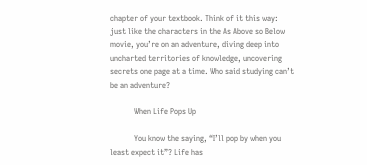chapter of your textbook. Think of it this way: just like the characters in the As Above so Below movie, you’re on an adventure, diving deep into uncharted territories of knowledge, uncovering secrets one page at a time. Who said studying can’t be an adventure?

            When Life Pops Up

            You know the saying, “I’ll pop by when you least expect it”? Life has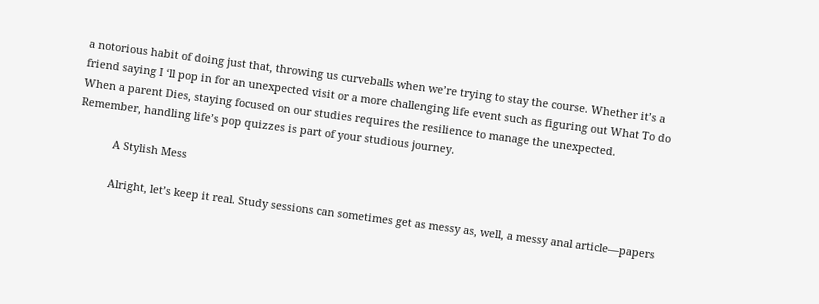a notorious habit of doing just that, throwing us curveballs when we’re trying to stay the course. Whether it’s a friend saying I ‘ll pop in for an unexpected visit or a more challenging life event such as figuring out What To do When a parent Dies, staying focused on our studies requires the resilience to manage the unexpected. Remember, handling life’s pop quizzes is part of your studious journey.

            A Stylish Mess

            Alright, let’s keep it real. Study sessions can sometimes get as messy as, well, a messy anal article—papers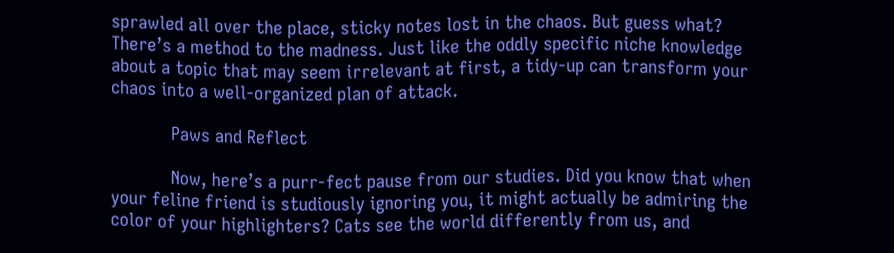sprawled all over the place, sticky notes lost in the chaos. But guess what? There’s a method to the madness. Just like the oddly specific niche knowledge about a topic that may seem irrelevant at first, a tidy-up can transform your chaos into a well-organized plan of attack.

            Paws and Reflect

            Now, here’s a purr-fect pause from our studies. Did you know that when your feline friend is studiously ignoring you, it might actually be admiring the color of your highlighters? Cats see the world differently from us, and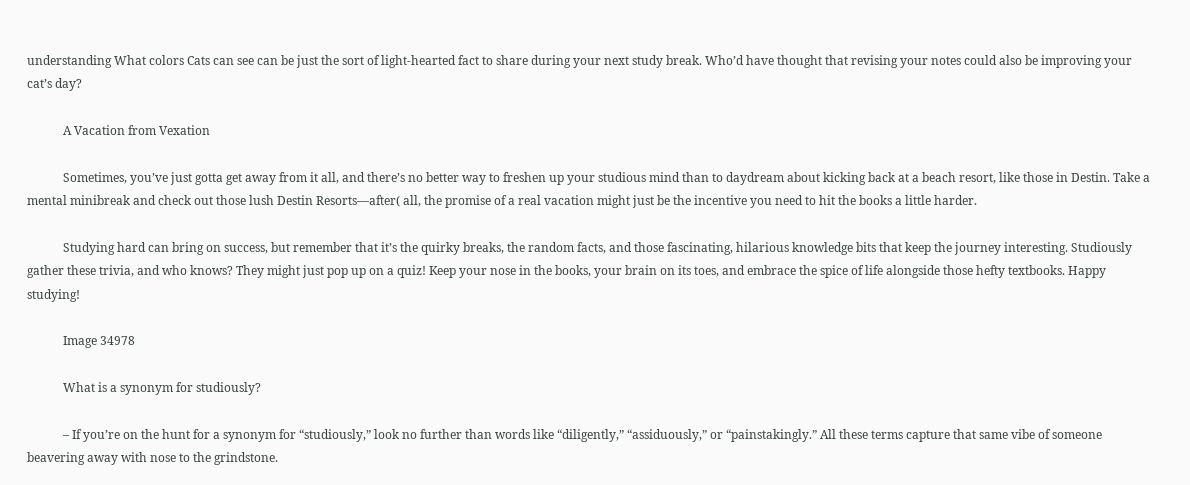understanding What colors Cats can see can be just the sort of light-hearted fact to share during your next study break. Who’d have thought that revising your notes could also be improving your cat’s day?

            A Vacation from Vexation

            Sometimes, you’ve just gotta get away from it all, and there’s no better way to freshen up your studious mind than to daydream about kicking back at a beach resort, like those in Destin. Take a mental minibreak and check out those lush Destin Resorts—after( all, the promise of a real vacation might just be the incentive you need to hit the books a little harder.

            Studying hard can bring on success, but remember that it’s the quirky breaks, the random facts, and those fascinating, hilarious knowledge bits that keep the journey interesting. Studiously gather these trivia, and who knows? They might just pop up on a quiz! Keep your nose in the books, your brain on its toes, and embrace the spice of life alongside those hefty textbooks. Happy studying!

            Image 34978

            What is a synonym for studiously?

            – If you’re on the hunt for a synonym for “studiously,” look no further than words like “diligently,” “assiduously,” or “painstakingly.” All these terms capture that same vibe of someone beavering away with nose to the grindstone.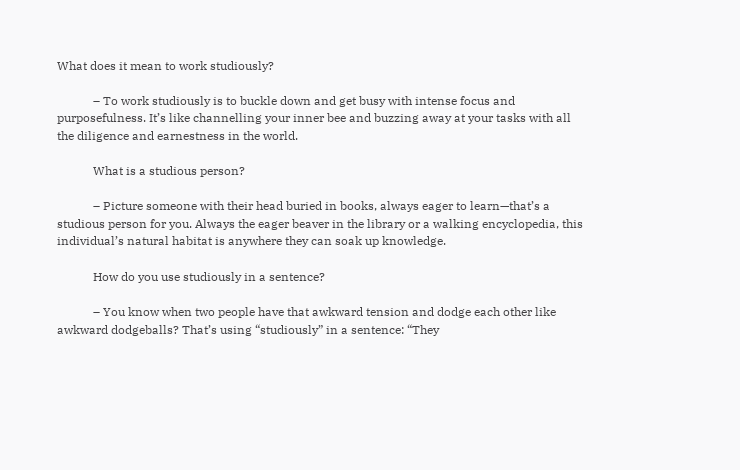What does it mean to work studiously?

            – To work studiously is to buckle down and get busy with intense focus and purposefulness. It’s like channelling your inner bee and buzzing away at your tasks with all the diligence and earnestness in the world.

            What is a studious person?

            – Picture someone with their head buried in books, always eager to learn—that’s a studious person for you. Always the eager beaver in the library or a walking encyclopedia, this individual’s natural habitat is anywhere they can soak up knowledge.

            How do you use studiously in a sentence?

            – You know when two people have that awkward tension and dodge each other like awkward dodgeballs? That’s using “studiously” in a sentence: “They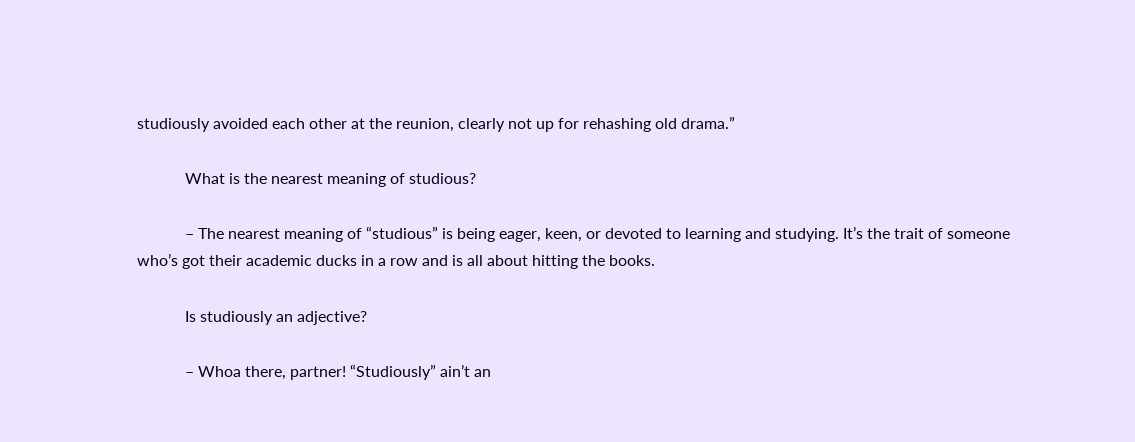studiously avoided each other at the reunion, clearly not up for rehashing old drama.”

            What is the nearest meaning of studious?

            – The nearest meaning of “studious” is being eager, keen, or devoted to learning and studying. It’s the trait of someone who’s got their academic ducks in a row and is all about hitting the books.

            Is studiously an adjective?

            – Whoa there, partner! “Studiously” ain’t an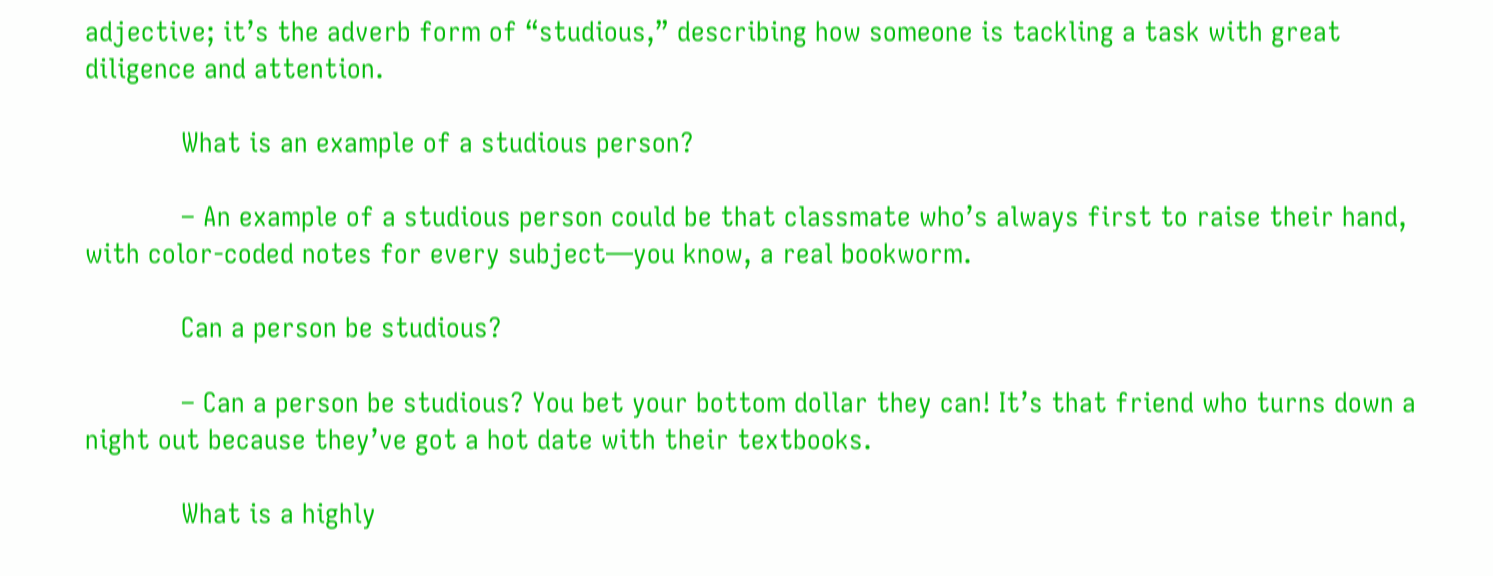adjective; it’s the adverb form of “studious,” describing how someone is tackling a task with great diligence and attention.

            What is an example of a studious person?

            – An example of a studious person could be that classmate who’s always first to raise their hand, with color-coded notes for every subject—you know, a real bookworm.

            Can a person be studious?

            – Can a person be studious? You bet your bottom dollar they can! It’s that friend who turns down a night out because they’ve got a hot date with their textbooks.

            What is a highly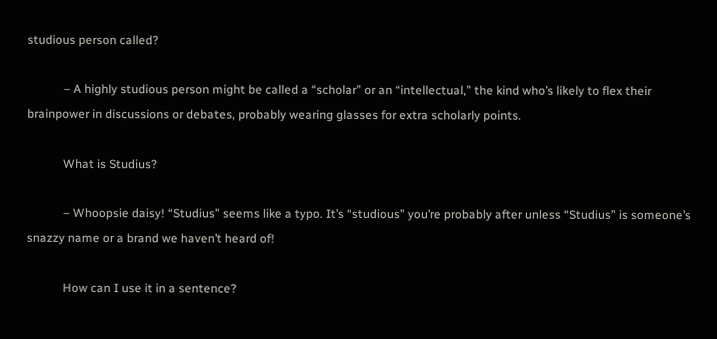studious person called?

            – A highly studious person might be called a “scholar” or an “intellectual,” the kind who’s likely to flex their brainpower in discussions or debates, probably wearing glasses for extra scholarly points.

            What is Studius?

            – Whoopsie daisy! “Studius” seems like a typo. It’s “studious” you’re probably after unless “Studius” is someone’s snazzy name or a brand we haven’t heard of!

            How can I use it in a sentence?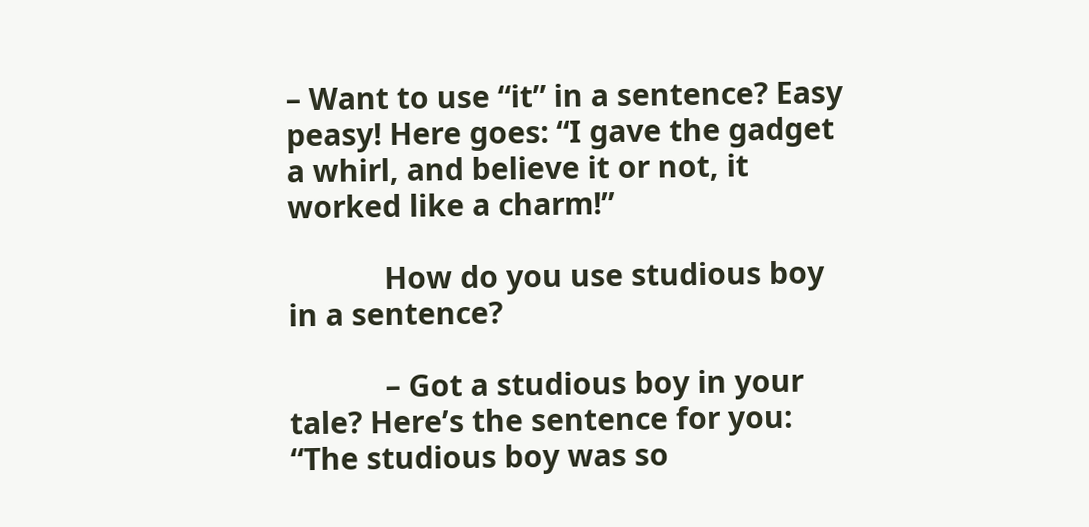– Want to use “it” in a sentence? Easy peasy! Here goes: “I gave the gadget a whirl, and believe it or not, it worked like a charm!”

            How do you use studious boy in a sentence?

            – Got a studious boy in your tale? Here’s the sentence for you: “The studious boy was so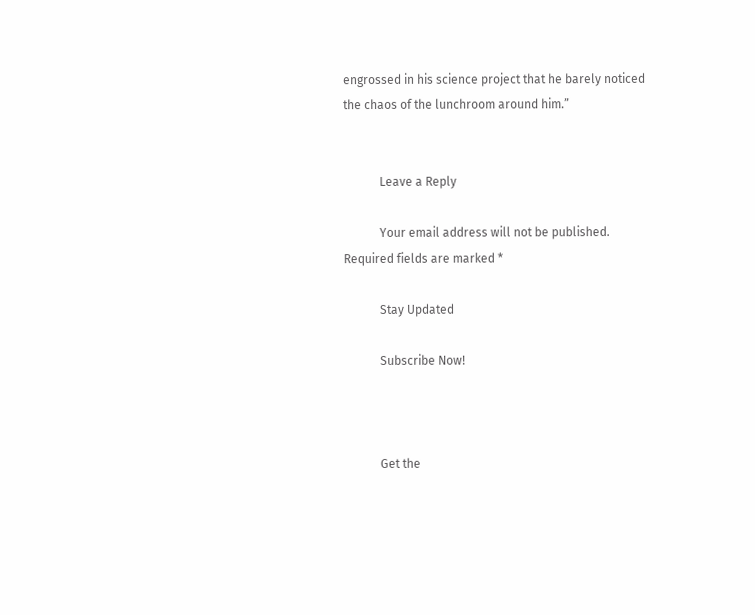engrossed in his science project that he barely noticed the chaos of the lunchroom around him.”


            Leave a Reply

            Your email address will not be published. Required fields are marked *

            Stay Updated

            Subscribe Now!



            Get the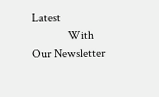Latest
            With Our Newsletter